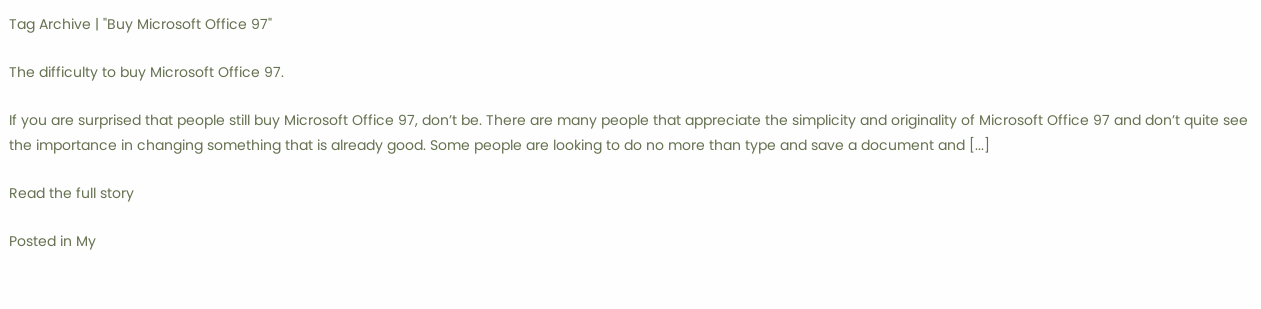Tag Archive | "Buy Microsoft Office 97"

The difficulty to buy Microsoft Office 97.

If you are surprised that people still buy Microsoft Office 97, don’t be. There are many people that appreciate the simplicity and originality of Microsoft Office 97 and don’t quite see the importance in changing something that is already good. Some people are looking to do no more than type and save a document and [...]

Read the full story

Posted in My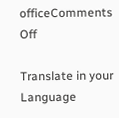officeComments Off

Translate in your Language